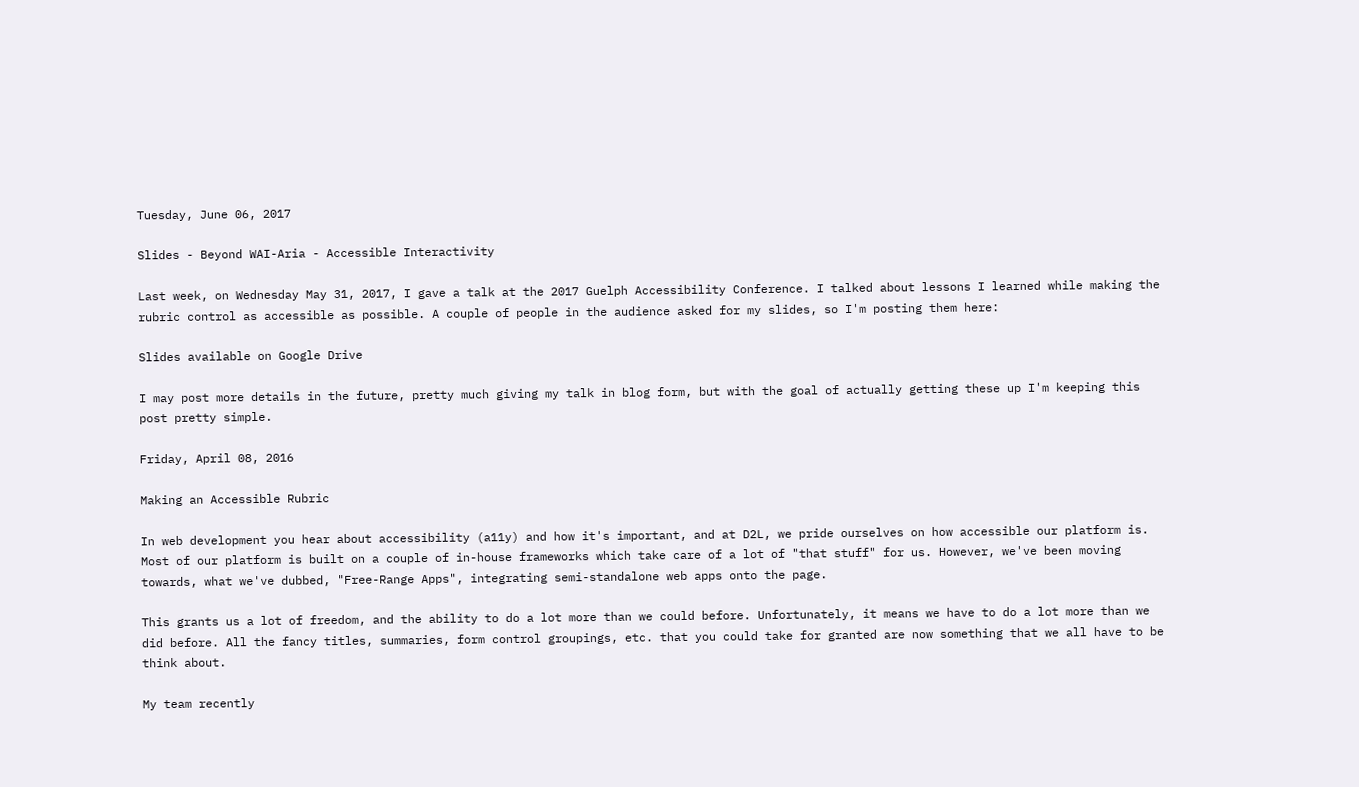Tuesday, June 06, 2017

Slides - Beyond WAI-Aria - Accessible Interactivity

Last week, on Wednesday May 31, 2017, I gave a talk at the 2017 Guelph Accessibility Conference. I talked about lessons I learned while making the rubric control as accessible as possible. A couple of people in the audience asked for my slides, so I'm posting them here:

Slides available on Google Drive

I may post more details in the future, pretty much giving my talk in blog form, but with the goal of actually getting these up I'm keeping this post pretty simple.

Friday, April 08, 2016

Making an Accessible Rubric

In web development you hear about accessibility (a11y) and how it's important, and at D2L, we pride ourselves on how accessible our platform is. Most of our platform is built on a couple of in-house frameworks which take care of a lot of "that stuff" for us. However, we've been moving towards, what we've dubbed, "Free-Range Apps", integrating semi-standalone web apps onto the page.

This grants us a lot of freedom, and the ability to do a lot more than we could before. Unfortunately, it means we have to do a lot more than we did before. All the fancy titles, summaries, form control groupings, etc. that you could take for granted are now something that we all have to be think about.

My team recently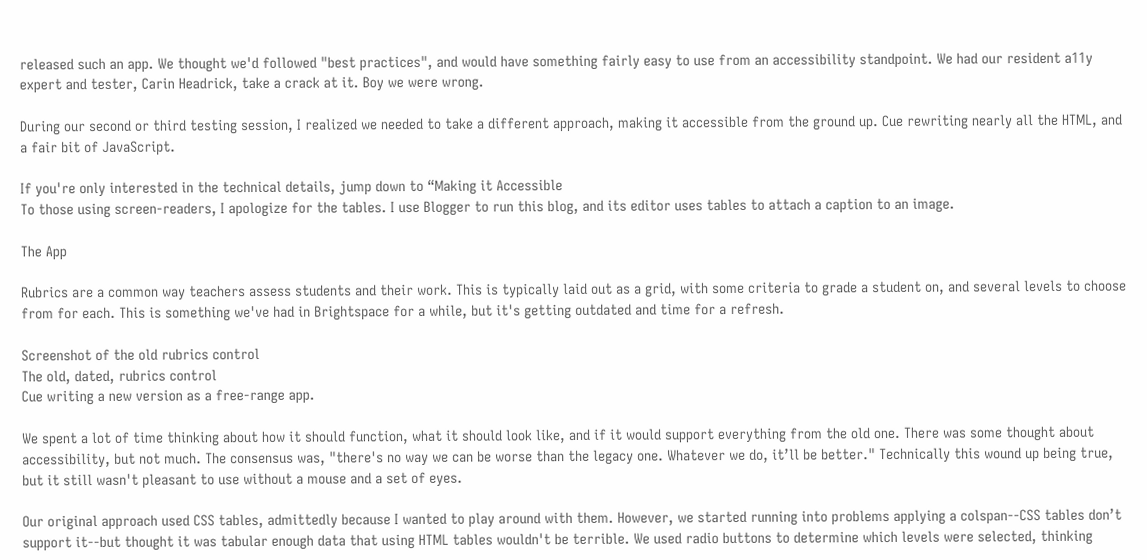released such an app. We thought we'd followed "best practices", and would have something fairly easy to use from an accessibility standpoint. We had our resident a11y expert and tester, Carin Headrick, take a crack at it. Boy we were wrong.

During our second or third testing session, I realized we needed to take a different approach, making it accessible from the ground up. Cue rewriting nearly all the HTML, and a fair bit of JavaScript.

If you're only interested in the technical details, jump down to “Making it Accessible
To those using screen-readers, I apologize for the tables. I use Blogger to run this blog, and its editor uses tables to attach a caption to an image.

The App

Rubrics are a common way teachers assess students and their work. This is typically laid out as a grid, with some criteria to grade a student on, and several levels to choose from for each. This is something we've had in Brightspace for a while, but it's getting outdated and time for a refresh.

Screenshot of the old rubrics control
The old, dated, rubrics control
Cue writing a new version as a free-range app.

We spent a lot of time thinking about how it should function, what it should look like, and if it would support everything from the old one. There was some thought about accessibility, but not much. The consensus was, "there's no way we can be worse than the legacy one. Whatever we do, it’ll be better." Technically this wound up being true, but it still wasn't pleasant to use without a mouse and a set of eyes.

Our original approach used CSS tables, admittedly because I wanted to play around with them. However, we started running into problems applying a colspan--CSS tables don’t support it--but thought it was tabular enough data that using HTML tables wouldn't be terrible. We used radio buttons to determine which levels were selected, thinking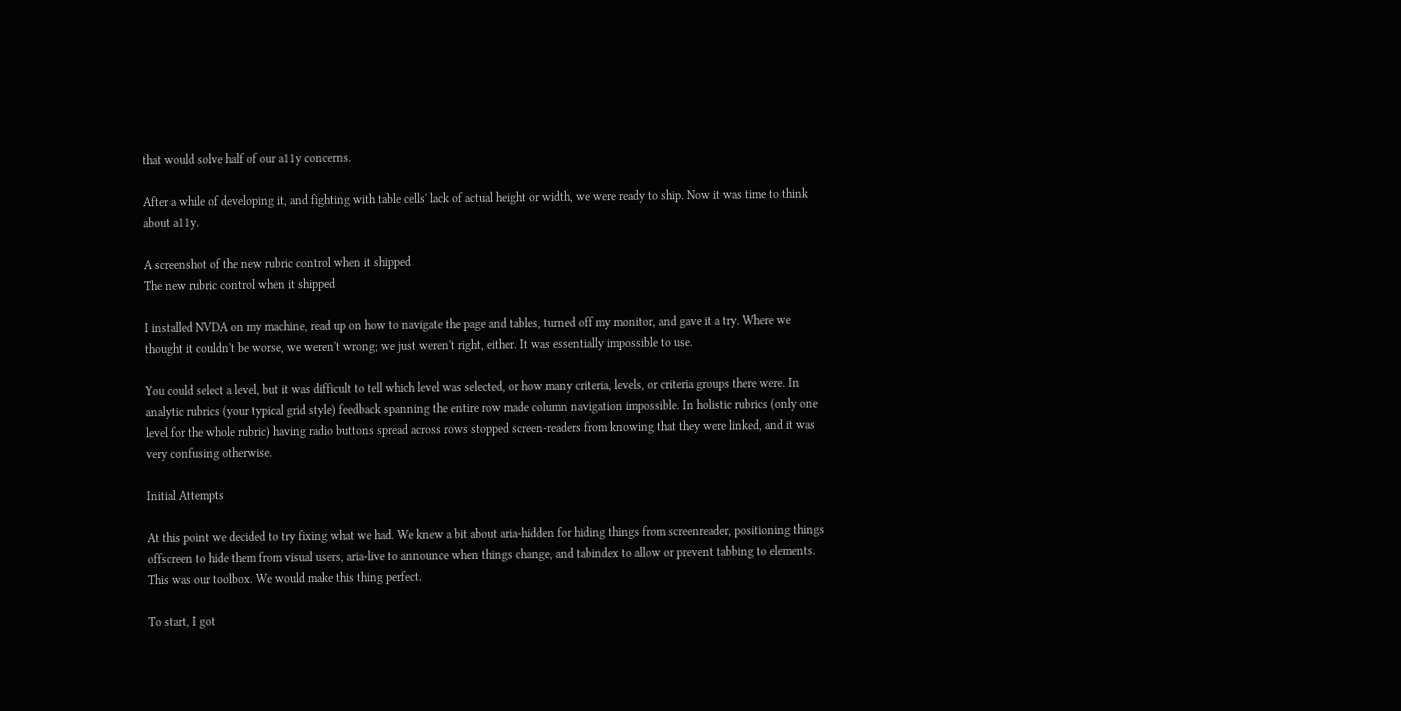that would solve half of our a11y concerns.

After a while of developing it, and fighting with table cells' lack of actual height or width, we were ready to ship. Now it was time to think about a11y.

A screenshot of the new rubric control when it shipped
The new rubric control when it shipped

I installed NVDA on my machine, read up on how to navigate the page and tables, turned off my monitor, and gave it a try. Where we thought it couldn't be worse, we weren't wrong; we just weren't right, either. It was essentially impossible to use.

You could select a level, but it was difficult to tell which level was selected, or how many criteria, levels, or criteria groups there were. In analytic rubrics (your typical grid style) feedback spanning the entire row made column navigation impossible. In holistic rubrics (only one level for the whole rubric) having radio buttons spread across rows stopped screen-readers from knowing that they were linked, and it was very confusing otherwise.

Initial Attempts

At this point we decided to try fixing what we had. We knew a bit about aria-hidden for hiding things from screenreader, positioning things offscreen to hide them from visual users, aria-live to announce when things change, and tabindex to allow or prevent tabbing to elements. This was our toolbox. We would make this thing perfect.

To start, I got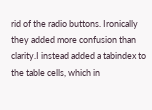rid of the radio buttons. Ironically they added more confusion than clarity.I instead added a tabindex to the table cells, which in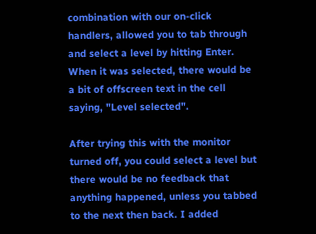combination with our on-click handlers, allowed you to tab through and select a level by hitting Enter. When it was selected, there would be a bit of offscreen text in the cell saying, "Level selected".

After trying this with the monitor turned off, you could select a level but there would be no feedback that anything happened, unless you tabbed to the next then back. I added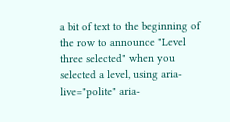a bit of text to the beginning of the row to announce "Level three selected" when you selected a level, using aria-live="polite" aria-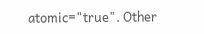atomic="true". Other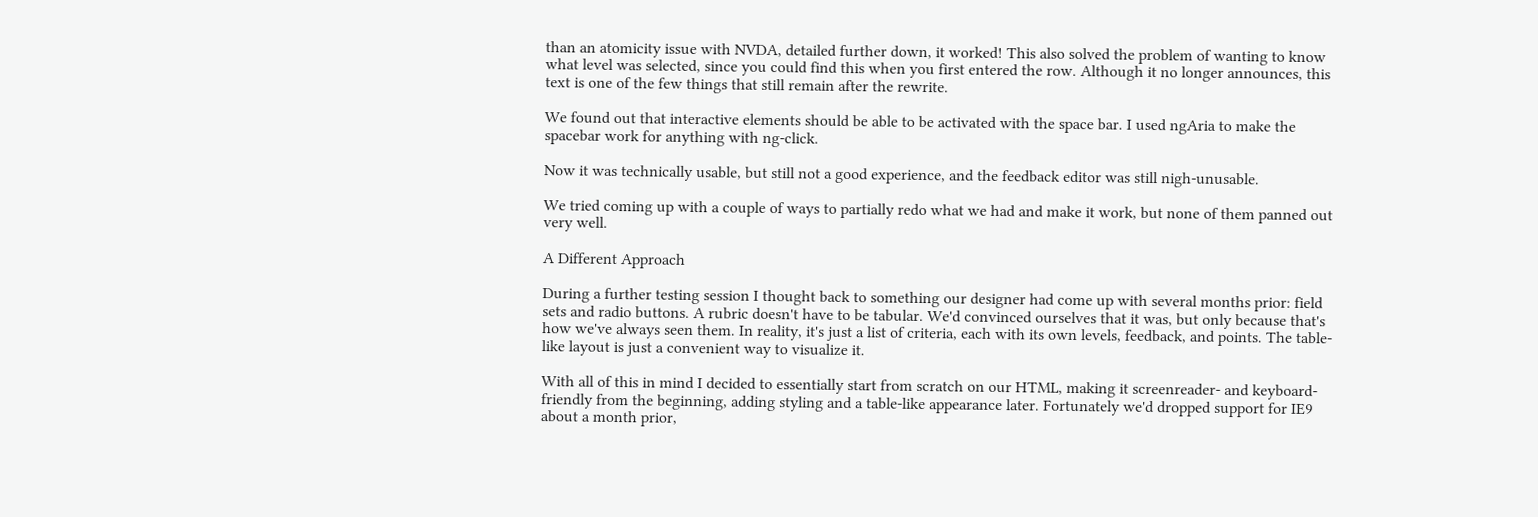than an atomicity issue with NVDA, detailed further down, it worked! This also solved the problem of wanting to know what level was selected, since you could find this when you first entered the row. Although it no longer announces, this text is one of the few things that still remain after the rewrite.

We found out that interactive elements should be able to be activated with the space bar. I used ngAria to make the spacebar work for anything with ng-click.

Now it was technically usable, but still not a good experience, and the feedback editor was still nigh-unusable.

We tried coming up with a couple of ways to partially redo what we had and make it work, but none of them panned out very well.

A Different Approach

During a further testing session I thought back to something our designer had come up with several months prior: field sets and radio buttons. A rubric doesn't have to be tabular. We'd convinced ourselves that it was, but only because that's how we've always seen them. In reality, it's just a list of criteria, each with its own levels, feedback, and points. The table-like layout is just a convenient way to visualize it.

With all of this in mind I decided to essentially start from scratch on our HTML, making it screenreader- and keyboard-friendly from the beginning, adding styling and a table-like appearance later. Fortunately we'd dropped support for IE9 about a month prior,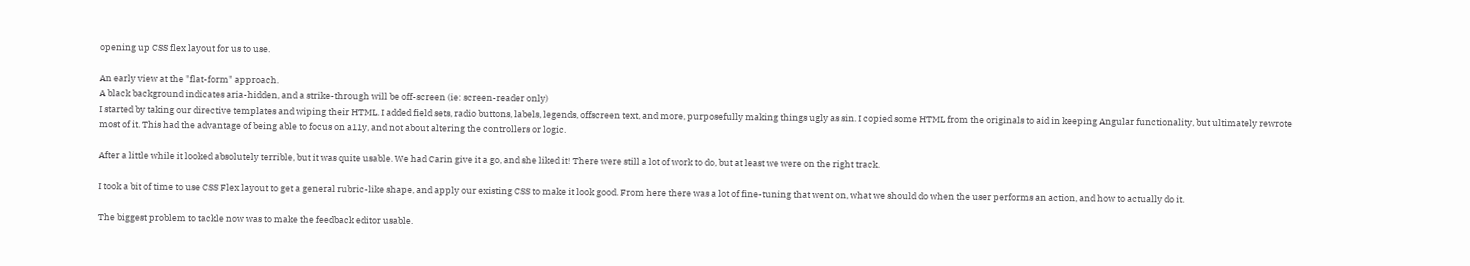opening up CSS flex layout for us to use.

An early view at the "flat-form" approach.
A black background indicates aria-hidden, and a strike-through will be off-screen (ie: screen-reader only)
I started by taking our directive templates and wiping their HTML. I added field sets, radio buttons, labels, legends, offscreen text, and more, purposefully making things ugly as sin. I copied some HTML from the originals to aid in keeping Angular functionality, but ultimately rewrote most of it. This had the advantage of being able to focus on a11y, and not about altering the controllers or logic.

After a little while it looked absolutely terrible, but it was quite usable. We had Carin give it a go, and she liked it! There were still a lot of work to do, but at least we were on the right track.

I took a bit of time to use CSS Flex layout to get a general rubric-like shape, and apply our existing CSS to make it look good. From here there was a lot of fine-tuning that went on, what we should do when the user performs an action, and how to actually do it.

The biggest problem to tackle now was to make the feedback editor usable.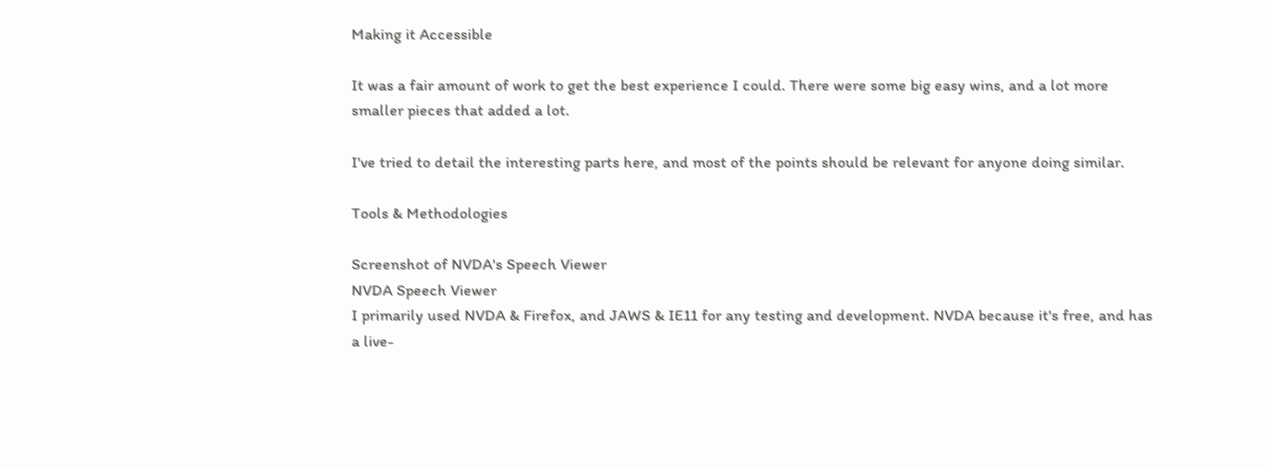Making it Accessible

It was a fair amount of work to get the best experience I could. There were some big easy wins, and a lot more smaller pieces that added a lot.

I've tried to detail the interesting parts here, and most of the points should be relevant for anyone doing similar.

Tools & Methodologies

Screenshot of NVDA's Speech Viewer
NVDA Speech Viewer
I primarily used NVDA & Firefox, and JAWS & IE11 for any testing and development. NVDA because it's free, and has a live-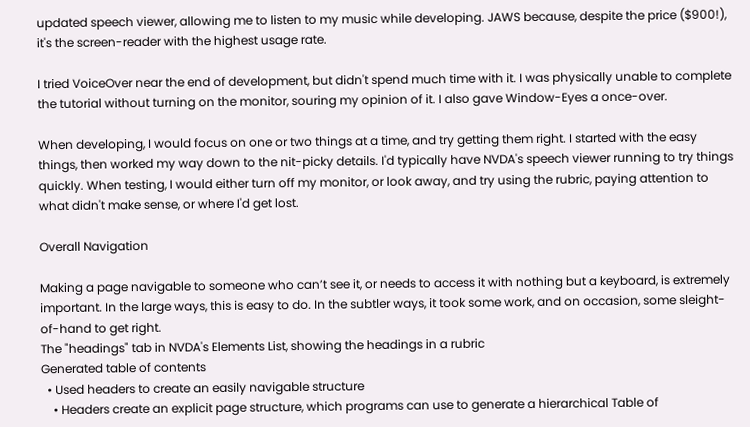updated speech viewer, allowing me to listen to my music while developing. JAWS because, despite the price ($900!), it's the screen-reader with the highest usage rate.

I tried VoiceOver near the end of development, but didn't spend much time with it. I was physically unable to complete the tutorial without turning on the monitor, souring my opinion of it. I also gave Window-Eyes a once-over.

When developing, I would focus on one or two things at a time, and try getting them right. I started with the easy things, then worked my way down to the nit-picky details. I'd typically have NVDA's speech viewer running to try things quickly. When testing, I would either turn off my monitor, or look away, and try using the rubric, paying attention to what didn't make sense, or where I'd get lost.

Overall Navigation

Making a page navigable to someone who can’t see it, or needs to access it with nothing but a keyboard, is extremely important. In the large ways, this is easy to do. In the subtler ways, it took some work, and on occasion, some sleight-of-hand to get right.
The "headings" tab in NVDA's Elements List, showing the headings in a rubric
Generated table of contents
  • Used headers to create an easily navigable structure
    • Headers create an explicit page structure, which programs can use to generate a hierarchical Table of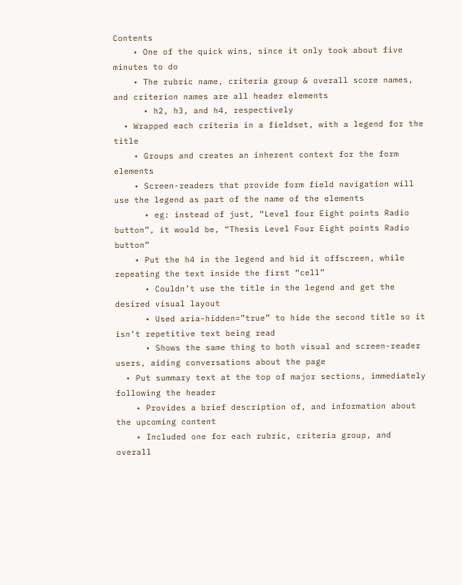Contents
    • One of the quick wins, since it only took about five minutes to do
    • The rubric name, criteria group & overall score names, and criterion names are all header elements
      • h2, h3, and h4, respectively
  • Wrapped each criteria in a fieldset, with a legend for the title
    • Groups and creates an inherent context for the form elements
    • Screen-readers that provide form field navigation will use the legend as part of the name of the elements
      • eg: instead of just, “Level four Eight points Radio button”, it would be, “Thesis Level Four Eight points Radio button”
    • Put the h4 in the legend and hid it offscreen, while repeating the text inside the first “cell”
      • Couldn’t use the title in the legend and get the desired visual layout
      • Used aria-hidden=”true” to hide the second title so it isn’t repetitive text being read
      • Shows the same thing to both visual and screen-reader users, aiding conversations about the page
  • Put summary text at the top of major sections, immediately following the header
    • Provides a brief description of, and information about the upcoming content
    • Included one for each rubric, criteria group, and overall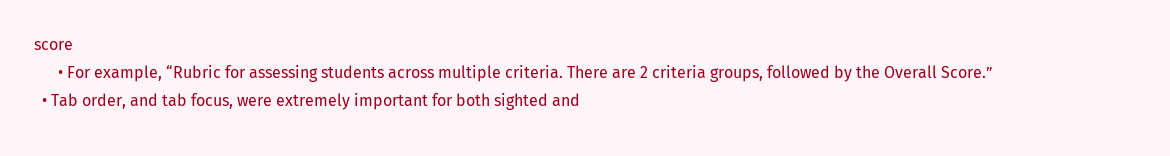score
      • For example, “Rubric for assessing students across multiple criteria. There are 2 criteria groups, followed by the Overall Score.”
  • Tab order, and tab focus, were extremely important for both sighted and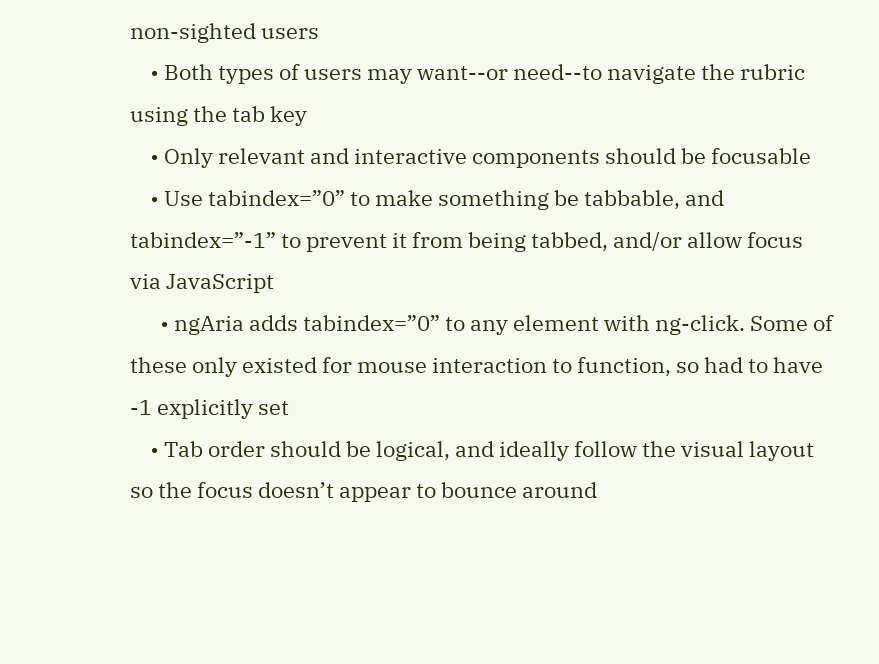non-sighted users
    • Both types of users may want--or need--to navigate the rubric using the tab key
    • Only relevant and interactive components should be focusable
    • Use tabindex=”0” to make something be tabbable, and tabindex=”-1” to prevent it from being tabbed, and/or allow focus via JavaScript
      • ngAria adds tabindex=”0” to any element with ng-click. Some of these only existed for mouse interaction to function, so had to have -1 explicitly set
    • Tab order should be logical, and ideally follow the visual layout so the focus doesn’t appear to bounce around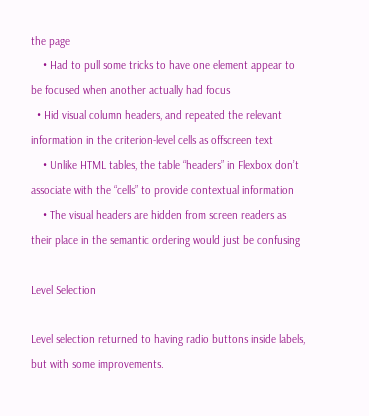the page
    • Had to pull some tricks to have one element appear to be focused when another actually had focus
  • Hid visual column headers, and repeated the relevant information in the criterion-level cells as offscreen text
    • Unlike HTML tables, the table “headers” in Flexbox don’t associate with the “cells” to provide contextual information
    • The visual headers are hidden from screen readers as their place in the semantic ordering would just be confusing

Level Selection

Level selection returned to having radio buttons inside labels, but with some improvements.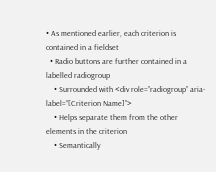• As mentioned earlier, each criterion is contained in a fieldset
  • Radio buttons are further contained in a labelled radiogroup
    • Surrounded with <div role=”radiogroup” aria-label=”[Criterion Name]”>
    • Helps separate them from the other elements in the criterion
    • Semantically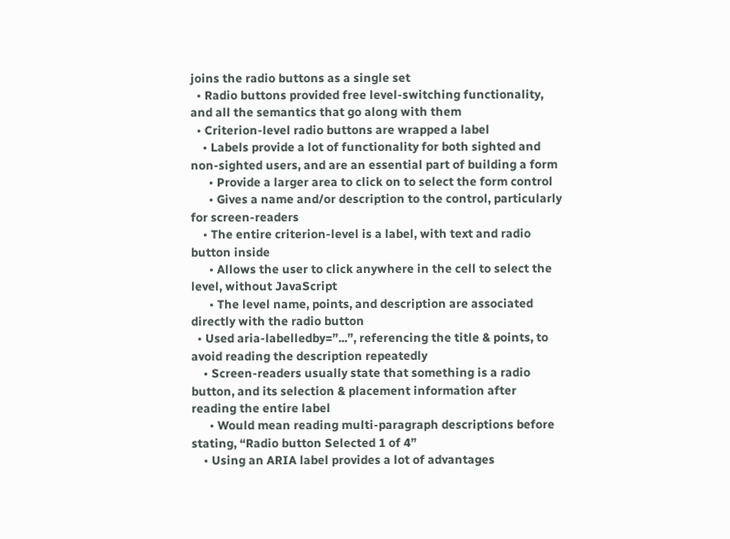joins the radio buttons as a single set
  • Radio buttons provided free level-switching functionality, and all the semantics that go along with them
  • Criterion-level radio buttons are wrapped a label
    • Labels provide a lot of functionality for both sighted and non-sighted users, and are an essential part of building a form
      • Provide a larger area to click on to select the form control
      • Gives a name and/or description to the control, particularly for screen-readers
    • The entire criterion-level is a label, with text and radio button inside
      • Allows the user to click anywhere in the cell to select the level, without JavaScript
      • The level name, points, and description are associated directly with the radio button
  • Used aria-labelledby=”...”, referencing the title & points, to avoid reading the description repeatedly
    • Screen-readers usually state that something is a radio button, and its selection & placement information after reading the entire label
      • Would mean reading multi-paragraph descriptions before stating, “Radio button Selected 1 of 4”
    • Using an ARIA label provides a lot of advantages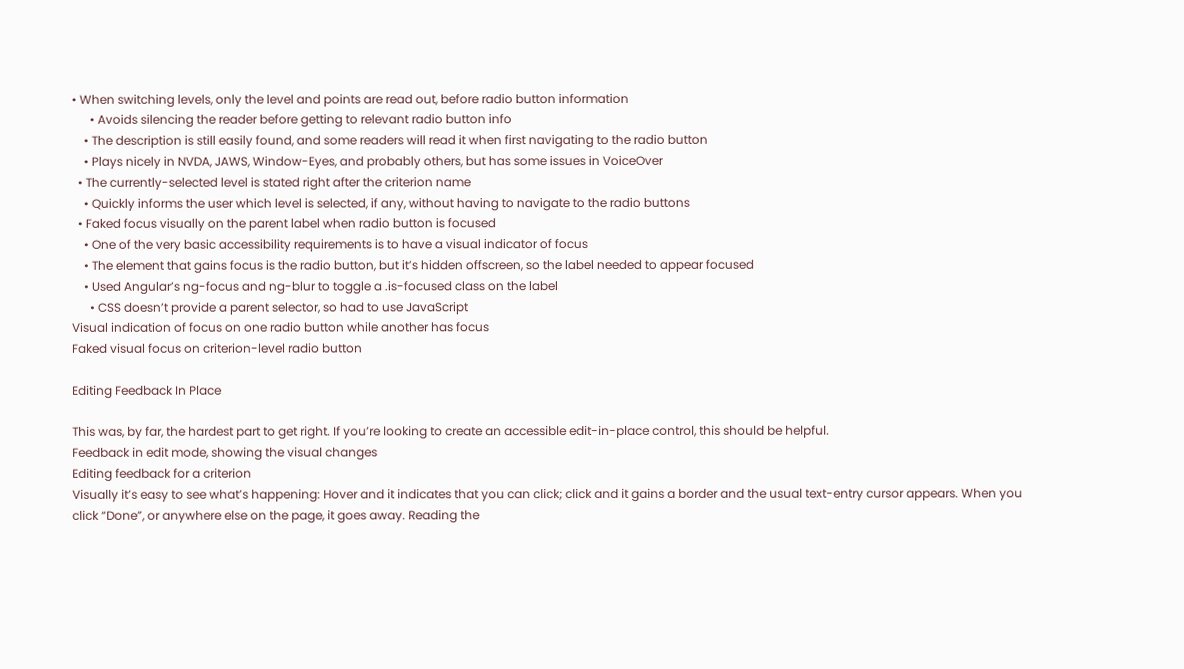• When switching levels, only the level and points are read out, before radio button information
      • Avoids silencing the reader before getting to relevant radio button info
    • The description is still easily found, and some readers will read it when first navigating to the radio button
    • Plays nicely in NVDA, JAWS, Window-Eyes, and probably others, but has some issues in VoiceOver
  • The currently-selected level is stated right after the criterion name
    • Quickly informs the user which level is selected, if any, without having to navigate to the radio buttons
  • Faked focus visually on the parent label when radio button is focused
    • One of the very basic accessibility requirements is to have a visual indicator of focus
    • The element that gains focus is the radio button, but it’s hidden offscreen, so the label needed to appear focused
    • Used Angular’s ng-focus and ng-blur to toggle a .is-focused class on the label
      • CSS doesn’t provide a parent selector, so had to use JavaScript
Visual indication of focus on one radio button while another has focus
Faked visual focus on criterion-level radio button

Editing Feedback In Place

This was, by far, the hardest part to get right. If you’re looking to create an accessible edit-in-place control, this should be helpful.
Feedback in edit mode, showing the visual changes
Editing feedback for a criterion
Visually it’s easy to see what’s happening: Hover and it indicates that you can click; click and it gains a border and the usual text-entry cursor appears. When you click “Done”, or anywhere else on the page, it goes away. Reading the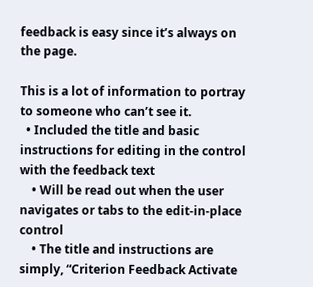feedback is easy since it’s always on the page.

This is a lot of information to portray to someone who can’t see it.
  • Included the title and basic instructions for editing in the control with the feedback text
    • Will be read out when the user navigates or tabs to the edit-in-place control
    • The title and instructions are simply, “Criterion Feedback Activate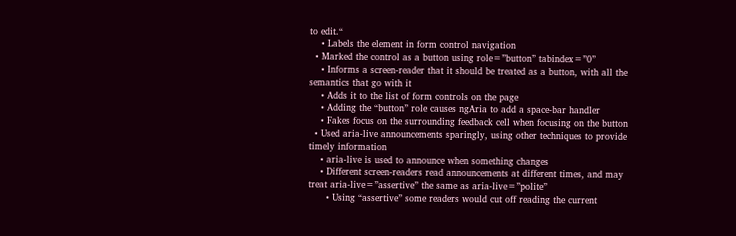to edit.“
    • Labels the element in form control navigation
  • Marked the control as a button using role=”button” tabindex=”0”
    • Informs a screen-reader that it should be treated as a button, with all the semantics that go with it
    • Adds it to the list of form controls on the page
    • Adding the “button” role causes ngAria to add a space-bar handler
    • Fakes focus on the surrounding feedback cell when focusing on the button
  • Used aria-live announcements sparingly, using other techniques to provide timely information
    • aria-live is used to announce when something changes
    • Different screen-readers read announcements at different times, and may treat aria-live=”assertive” the same as aria-live=”polite”
      • Using “assertive” some readers would cut off reading the current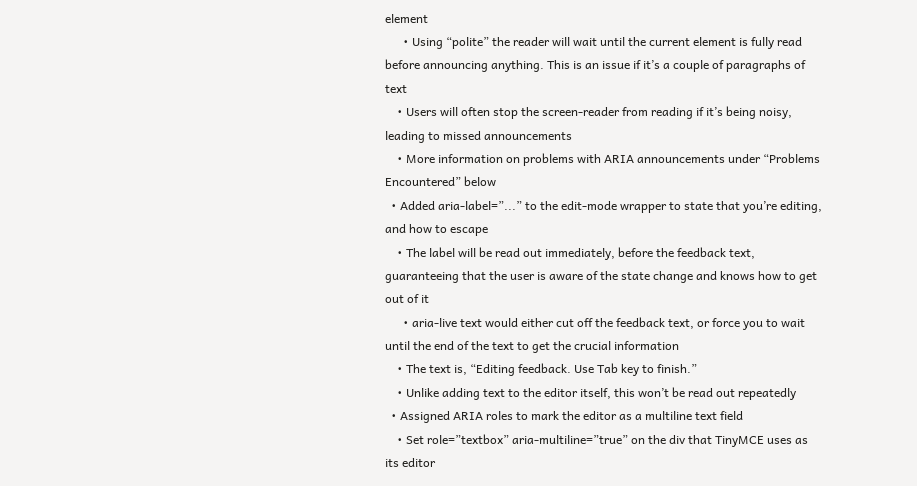element
      • Using “polite” the reader will wait until the current element is fully read before announcing anything. This is an issue if it’s a couple of paragraphs of text
    • Users will often stop the screen-reader from reading if it’s being noisy, leading to missed announcements
    • More information on problems with ARIA announcements under “Problems Encountered” below
  • Added aria-label=”...” to the edit-mode wrapper to state that you’re editing, and how to escape
    • The label will be read out immediately, before the feedback text, guaranteeing that the user is aware of the state change and knows how to get out of it
      • aria-live text would either cut off the feedback text, or force you to wait until the end of the text to get the crucial information
    • The text is, “Editing feedback. Use Tab key to finish.”
    • Unlike adding text to the editor itself, this won’t be read out repeatedly
  • Assigned ARIA roles to mark the editor as a multiline text field
    • Set role=”textbox” aria-multiline=”true” on the div that TinyMCE uses as its editor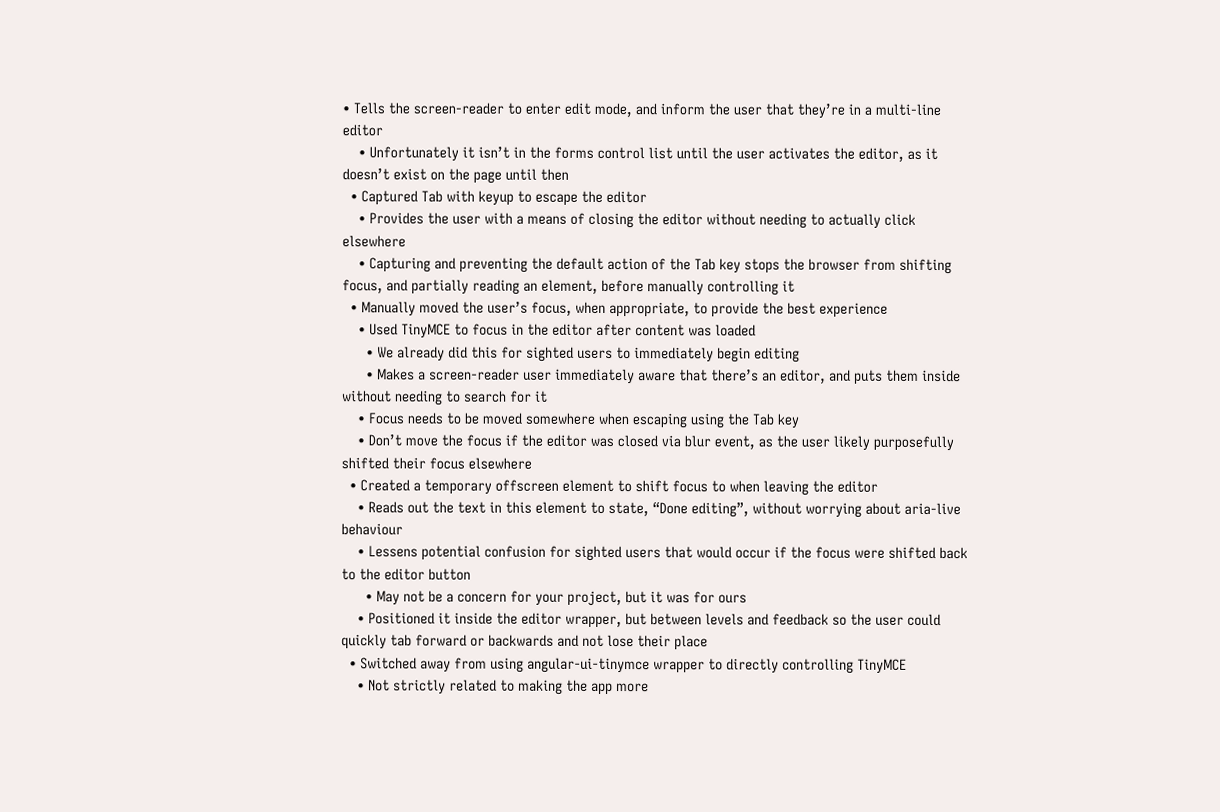• Tells the screen-reader to enter edit mode, and inform the user that they’re in a multi-line editor
    • Unfortunately it isn’t in the forms control list until the user activates the editor, as it doesn’t exist on the page until then
  • Captured Tab with keyup to escape the editor
    • Provides the user with a means of closing the editor without needing to actually click elsewhere
    • Capturing and preventing the default action of the Tab key stops the browser from shifting focus, and partially reading an element, before manually controlling it
  • Manually moved the user’s focus, when appropriate, to provide the best experience
    • Used TinyMCE to focus in the editor after content was loaded
      • We already did this for sighted users to immediately begin editing
      • Makes a screen-reader user immediately aware that there’s an editor, and puts them inside without needing to search for it
    • Focus needs to be moved somewhere when escaping using the Tab key
    • Don’t move the focus if the editor was closed via blur event, as the user likely purposefully shifted their focus elsewhere
  • Created a temporary offscreen element to shift focus to when leaving the editor
    • Reads out the text in this element to state, “Done editing”, without worrying about aria-live behaviour
    • Lessens potential confusion for sighted users that would occur if the focus were shifted back to the editor button
      • May not be a concern for your project, but it was for ours
    • Positioned it inside the editor wrapper, but between levels and feedback so the user could quickly tab forward or backwards and not lose their place
  • Switched away from using angular-ui-tinymce wrapper to directly controlling TinyMCE
    • Not strictly related to making the app more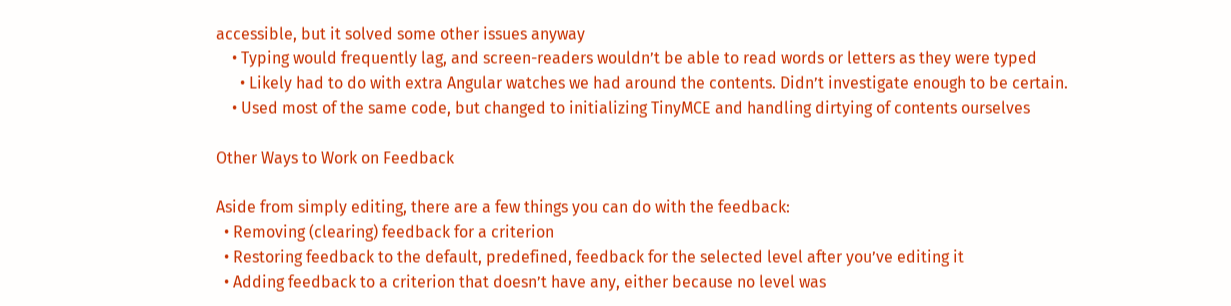accessible, but it solved some other issues anyway
    • Typing would frequently lag, and screen-readers wouldn’t be able to read words or letters as they were typed
      • Likely had to do with extra Angular watches we had around the contents. Didn’t investigate enough to be certain.
    • Used most of the same code, but changed to initializing TinyMCE and handling dirtying of contents ourselves

Other Ways to Work on Feedback

Aside from simply editing, there are a few things you can do with the feedback:
  • Removing (clearing) feedback for a criterion
  • Restoring feedback to the default, predefined, feedback for the selected level after you’ve editing it
  • Adding feedback to a criterion that doesn’t have any, either because no level was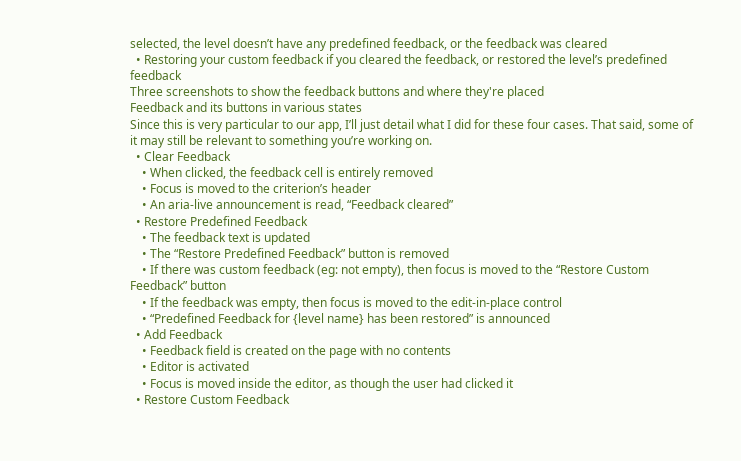selected, the level doesn’t have any predefined feedback, or the feedback was cleared
  • Restoring your custom feedback if you cleared the feedback, or restored the level’s predefined feedback
Three screenshots to show the feedback buttons and where they're placed
Feedback and its buttons in various states
Since this is very particular to our app, I’ll just detail what I did for these four cases. That said, some of it may still be relevant to something you’re working on.
  • Clear Feedback
    • When clicked, the feedback cell is entirely removed
    • Focus is moved to the criterion’s header
    • An aria-live announcement is read, “Feedback cleared”
  • Restore Predefined Feedback
    • The feedback text is updated
    • The “Restore Predefined Feedback” button is removed
    • If there was custom feedback (eg: not empty), then focus is moved to the “Restore Custom Feedback” button
    • If the feedback was empty, then focus is moved to the edit-in-place control
    • “Predefined Feedback for {level name} has been restored” is announced
  • Add Feedback
    • Feedback field is created on the page with no contents
    • Editor is activated
    • Focus is moved inside the editor, as though the user had clicked it
  • Restore Custom Feedback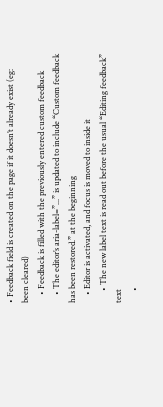• Feedback field is created on the page if it doesn’t already exist (eg: been cleared)
    • Feedback is filled with the previously entered custom feedback
    • The editor’s aria-label=”...” is updated to include “Custom feedback has been restored.” at the beginning
    • Editor is activated, and focus is moved to inside it
      • The new label text is read out before the usual “Editing feedback” text
      •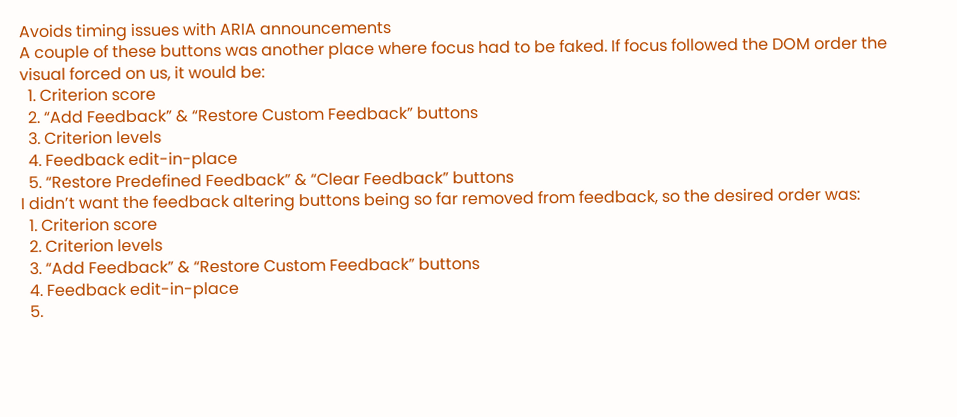Avoids timing issues with ARIA announcements
A couple of these buttons was another place where focus had to be faked. If focus followed the DOM order the visual forced on us, it would be:
  1. Criterion score
  2. “Add Feedback” & “Restore Custom Feedback” buttons
  3. Criterion levels
  4. Feedback edit-in-place
  5. “Restore Predefined Feedback” & “Clear Feedback” buttons
I didn’t want the feedback altering buttons being so far removed from feedback, so the desired order was:
  1. Criterion score
  2. Criterion levels
  3. “Add Feedback” & “Restore Custom Feedback” buttons
  4. Feedback edit-in-place
  5.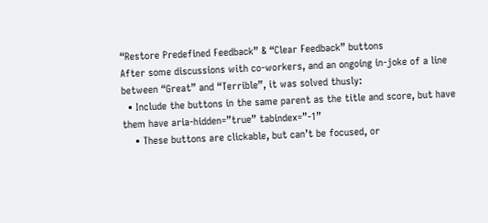“Restore Predefined Feedback” & “Clear Feedback” buttons
After some discussions with co-workers, and an ongoing in-joke of a line between “Great” and “Terrible”, it was solved thusly:
  • Include the buttons in the same parent as the title and score, but have them have aria-hidden=”true” tabindex=”-1”
    • These buttons are clickable, but can’t be focused, or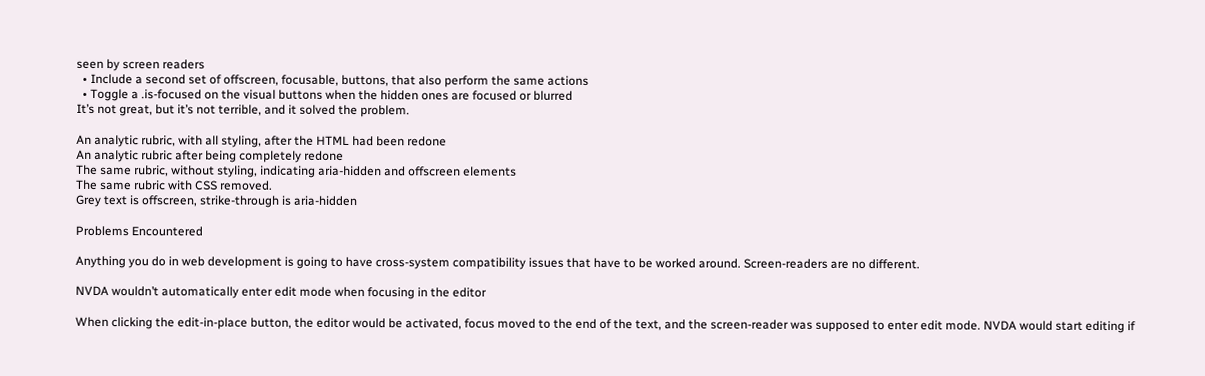seen by screen readers
  • Include a second set of offscreen, focusable, buttons, that also perform the same actions
  • Toggle a .is-focused on the visual buttons when the hidden ones are focused or blurred
It’s not great, but it’s not terrible, and it solved the problem.

An analytic rubric, with all styling, after the HTML had been redone
An analytic rubric after being completely redone
The same rubric, without styling, indicating aria-hidden and offscreen elements
The same rubric with CSS removed.
Grey text is offscreen, strike-through is aria-hidden

Problems Encountered

Anything you do in web development is going to have cross-system compatibility issues that have to be worked around. Screen-readers are no different.

NVDA wouldn’t automatically enter edit mode when focusing in the editor

When clicking the edit-in-place button, the editor would be activated, focus moved to the end of the text, and the screen-reader was supposed to enter edit mode. NVDA would start editing if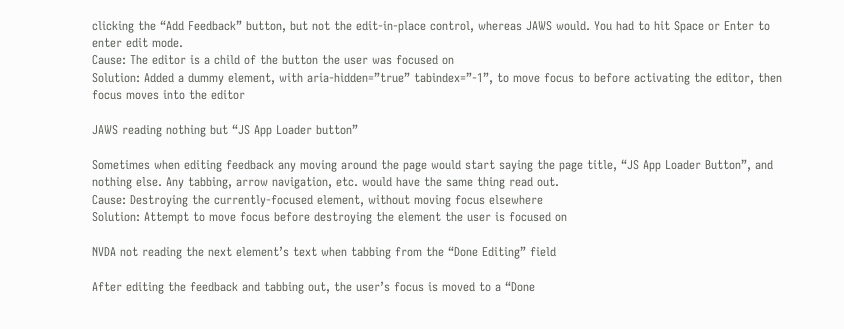clicking the “Add Feedback” button, but not the edit-in-place control, whereas JAWS would. You had to hit Space or Enter to enter edit mode.
Cause: The editor is a child of the button the user was focused on
Solution: Added a dummy element, with aria-hidden=”true” tabindex=”-1”, to move focus to before activating the editor, then focus moves into the editor

JAWS reading nothing but “JS App Loader button”

Sometimes when editing feedback any moving around the page would start saying the page title, “JS App Loader Button”, and nothing else. Any tabbing, arrow navigation, etc. would have the same thing read out.
Cause: Destroying the currently-focused element, without moving focus elsewhere
Solution: Attempt to move focus before destroying the element the user is focused on

NVDA not reading the next element’s text when tabbing from the “Done Editing” field

After editing the feedback and tabbing out, the user’s focus is moved to a “Done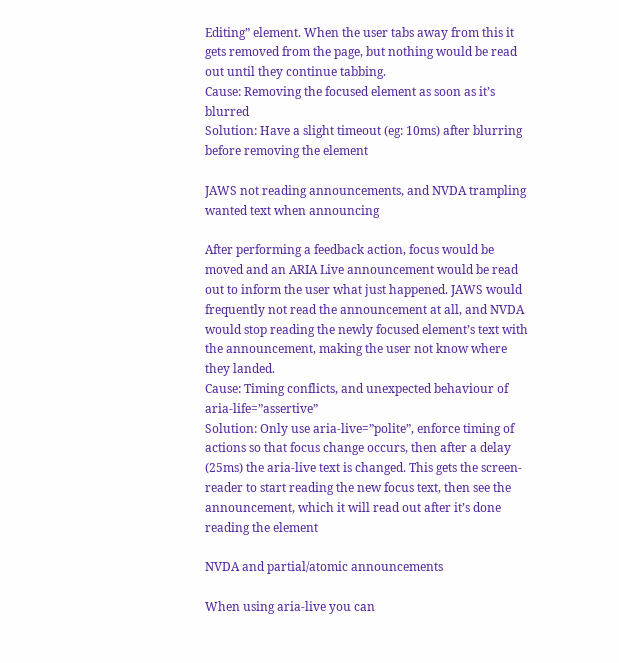Editing” element. When the user tabs away from this it gets removed from the page, but nothing would be read out until they continue tabbing.
Cause: Removing the focused element as soon as it’s blurred
Solution: Have a slight timeout (eg: 10ms) after blurring before removing the element

JAWS not reading announcements, and NVDA trampling wanted text when announcing

After performing a feedback action, focus would be moved and an ARIA Live announcement would be read out to inform the user what just happened. JAWS would frequently not read the announcement at all, and NVDA would stop reading the newly focused element’s text with the announcement, making the user not know where they landed.
Cause: Timing conflicts, and unexpected behaviour of aria-life=”assertive”
Solution: Only use aria-live=”polite”, enforce timing of actions so that focus change occurs, then after a delay (25ms) the aria-live text is changed. This gets the screen-reader to start reading the new focus text, then see the announcement, which it will read out after it’s done reading the element

NVDA and partial/atomic announcements

When using aria-live you can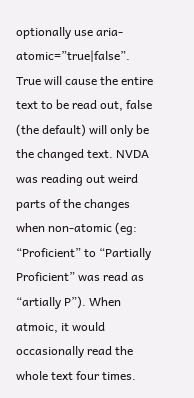optionally use aria-atomic=”true|false”. True will cause the entire text to be read out, false (the default) will only be the changed text. NVDA was reading out weird parts of the changes when non-atomic (eg: “Proficient” to “Partially Proficient” was read as “artially P”). When atmoic, it would occasionally read the whole text four times.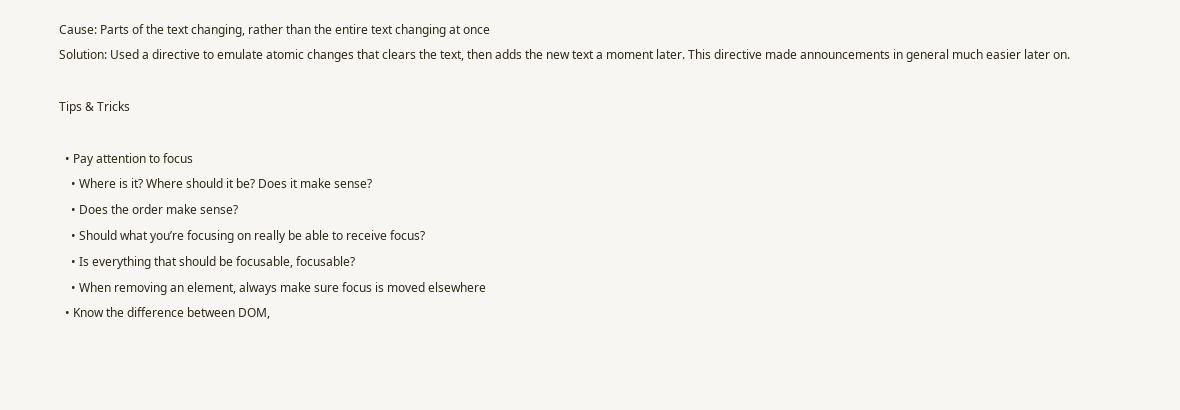Cause: Parts of the text changing, rather than the entire text changing at once
Solution: Used a directive to emulate atomic changes that clears the text, then adds the new text a moment later. This directive made announcements in general much easier later on.

Tips & Tricks

  • Pay attention to focus
    • Where is it? Where should it be? Does it make sense?
    • Does the order make sense?
    • Should what you’re focusing on really be able to receive focus?
    • Is everything that should be focusable, focusable?
    • When removing an element, always make sure focus is moved elsewhere
  • Know the difference between DOM,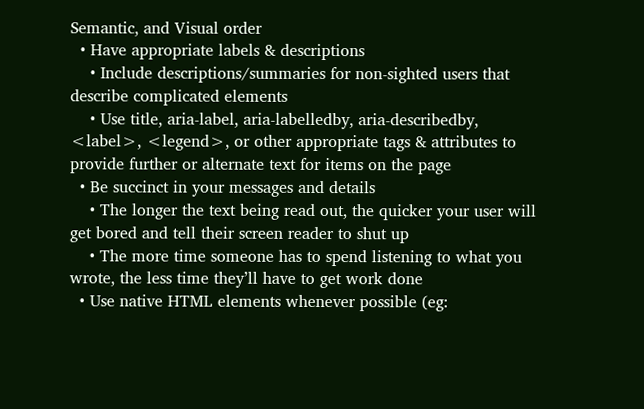Semantic, and Visual order
  • Have appropriate labels & descriptions
    • Include descriptions/summaries for non-sighted users that describe complicated elements
    • Use title, aria-label, aria-labelledby, aria-describedby,  <label>, <legend>, or other appropriate tags & attributes to provide further or alternate text for items on the page
  • Be succinct in your messages and details
    • The longer the text being read out, the quicker your user will get bored and tell their screen reader to shut up
    • The more time someone has to spend listening to what you wrote, the less time they’ll have to get work done
  • Use native HTML elements whenever possible (eg: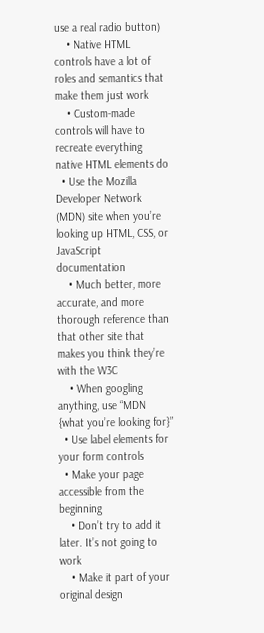use a real radio button)
    • Native HTML controls have a lot of roles and semantics that make them just work
    • Custom-made controls will have to recreate everything native HTML elements do
  • Use the Mozilla Developer Network (MDN) site when you’re looking up HTML, CSS, or JavaScript documentation
    • Much better, more accurate, and more thorough reference than that other site that makes you think they’re with the W3C
    • When googling anything, use “MDN {what you’re looking for}”
  • Use label elements for your form controls
  • Make your page accessible from the beginning
    • Don’t try to add it later. It’s not going to work
    • Make it part of your original design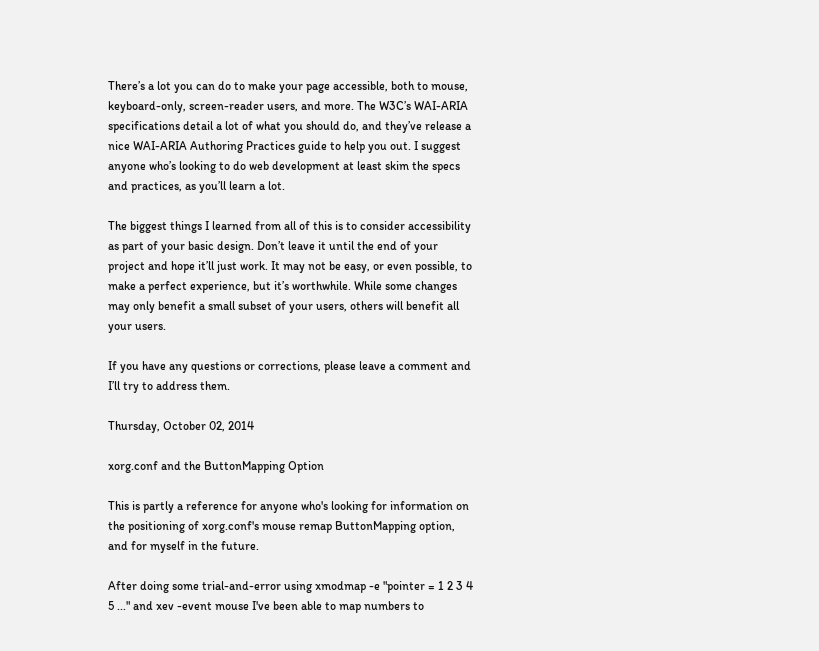There’s a lot you can do to make your page accessible, both to mouse, keyboard-only, screen-reader users, and more. The W3C’s WAI-ARIA specifications detail a lot of what you should do, and they’ve release a nice WAI-ARIA Authoring Practices guide to help you out. I suggest anyone who’s looking to do web development at least skim the specs and practices, as you’ll learn a lot.

The biggest things I learned from all of this is to consider accessibility as part of your basic design. Don’t leave it until the end of your project and hope it’ll just work. It may not be easy, or even possible, to make a perfect experience, but it’s worthwhile. While some changes may only benefit a small subset of your users, others will benefit all your users.

If you have any questions or corrections, please leave a comment and I’ll try to address them.

Thursday, October 02, 2014

xorg.conf and the ButtonMapping Option

This is partly a reference for anyone who's looking for information on the positioning of xorg.conf's mouse remap ButtonMapping option, and for myself in the future.

After doing some trial-and-error using xmodmap -e "pointer = 1 2 3 4 5 ..." and xev -event mouse I've been able to map numbers to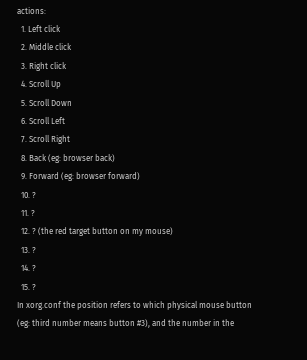actions:
  1. Left click
  2. Middle click
  3. Right click
  4. Scroll Up
  5. Scroll Down
  6. Scroll Left
  7. Scroll Right
  8. Back (eg: browser back)
  9. Forward (eg: browser forward)
  10. ?
  11. ?
  12. ? (the red target button on my mouse)
  13. ?
  14. ?
  15. ?
In xorg.conf the position refers to which physical mouse button (eg: third number means button #3), and the number in the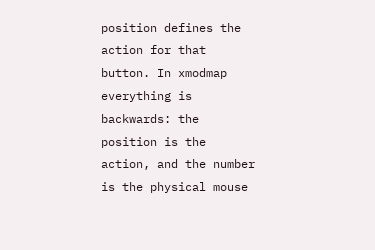position defines the action for that button. In xmodmap everything is backwards: the position is the action, and the number is the physical mouse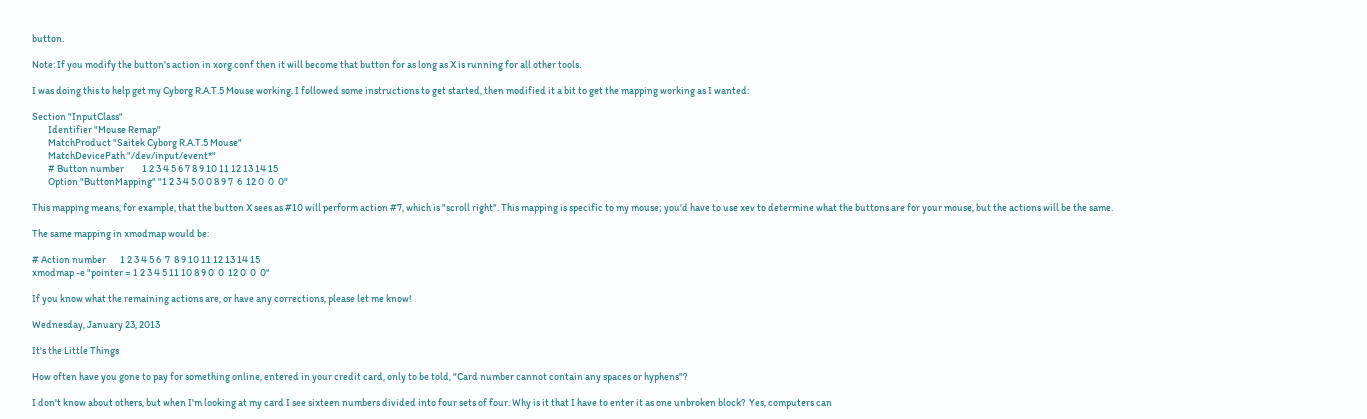button.

Note: If you modify the button's action in xorg.conf then it will become that button for as long as X is running for all other tools.

I was doing this to help get my Cyborg R.A.T.5 Mouse working. I followed some instructions to get started, then modified it a bit to get the mapping working as I wanted:

Section "InputClass"
        Identifier "Mouse Remap"
        MatchProduct "Saitek Cyborg R.A.T.5 Mouse"
        MatchDevicePath "/dev/input/event*"
        # Button number         1 2 3 4 5 6 7 8 9 10 11 12 13 14 15
        Option "ButtonMapping" "1 2 3 4 5 0 0 8 9 7  6  12 0  0  0"

This mapping means, for example, that the button X sees as #10 will perform action #7, which is "scroll right". This mapping is specific to my mouse; you'd have to use xev to determine what the buttons are for your mouse, but the actions will be the same.

The same mapping in xmodmap would be:

# Action number       1 2 3 4 5 6  7  8 9 10 11 12 13 14 15
xmodmap -e "pointer = 1 2 3 4 5 11 10 8 9 0  0  12 0  0  0"

If you know what the remaining actions are, or have any corrections, please let me know!

Wednesday, January 23, 2013

It's the Little Things

How often have you gone to pay for something online, entered in your credit card, only to be told, "Card number cannot contain any spaces or hyphens"?

I don't know about others, but when I'm looking at my card I see sixteen numbers divided into four sets of four. Why is it that I have to enter it as one unbroken block?  Yes, computers can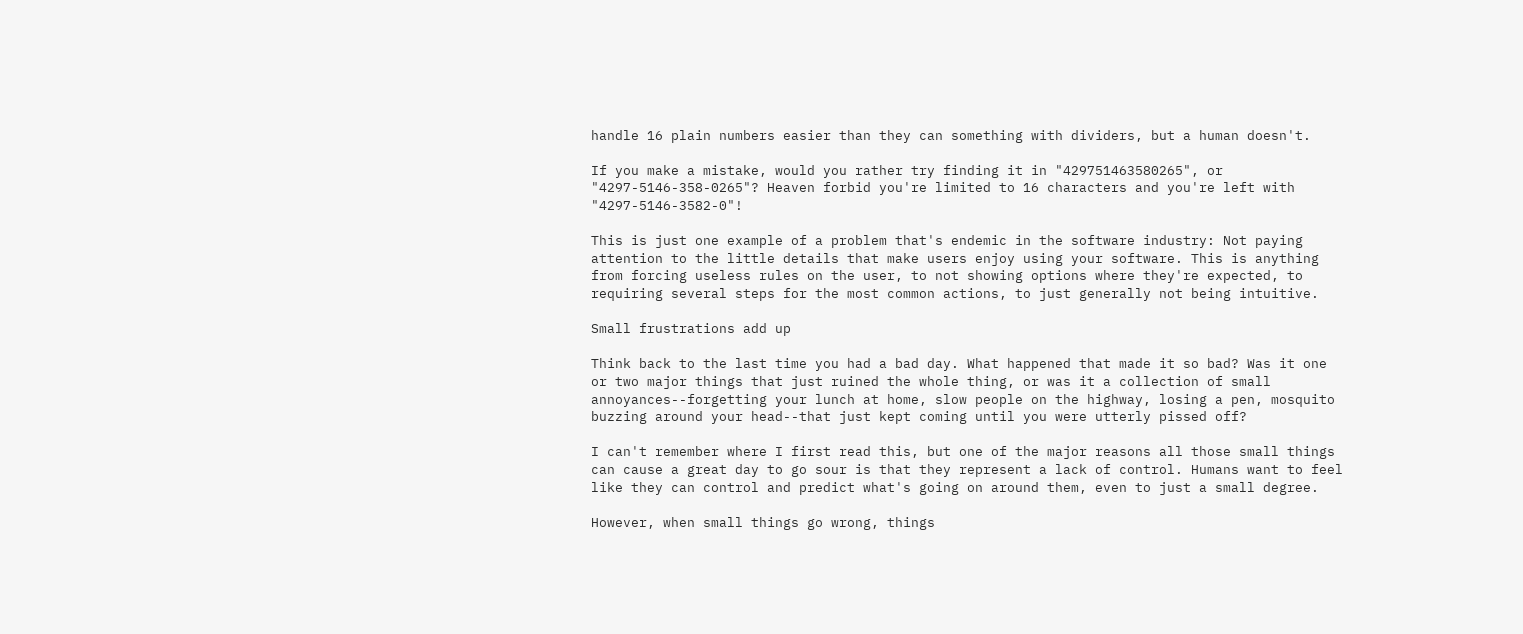handle 16 plain numbers easier than they can something with dividers, but a human doesn't.

If you make a mistake, would you rather try finding it in "429751463580265", or "4297-5146-358-0265"? Heaven forbid you're limited to 16 characters and you're left with "4297-5146-3582-0"!

This is just one example of a problem that's endemic in the software industry: Not paying attention to the little details that make users enjoy using your software. This is anything from forcing useless rules on the user, to not showing options where they're expected, to requiring several steps for the most common actions, to just generally not being intuitive.

Small frustrations add up

Think back to the last time you had a bad day. What happened that made it so bad? Was it one or two major things that just ruined the whole thing, or was it a collection of small annoyances--forgetting your lunch at home, slow people on the highway, losing a pen, mosquito buzzing around your head--that just kept coming until you were utterly pissed off?

I can't remember where I first read this, but one of the major reasons all those small things can cause a great day to go sour is that they represent a lack of control. Humans want to feel like they can control and predict what's going on around them, even to just a small degree.

However, when small things go wrong, things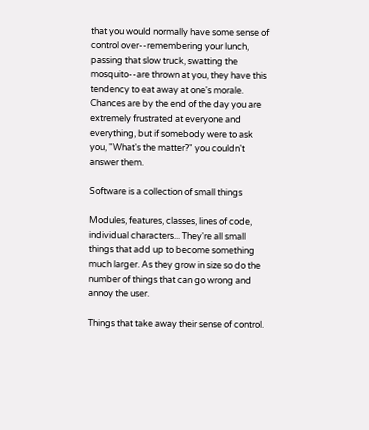that you would normally have some sense of control over--remembering your lunch, passing that slow truck, swatting the mosquito--are thrown at you, they have this tendency to eat away at one's morale. Chances are by the end of the day you are extremely frustrated at everyone and everything, but if somebody were to ask you, "What's the matter?" you couldn't answer them.

Software is a collection of small things

Modules, features, classes, lines of code, individual characters... They're all small things that add up to become something much larger. As they grow in size so do the number of things that can go wrong and annoy the user.

Things that take away their sense of control.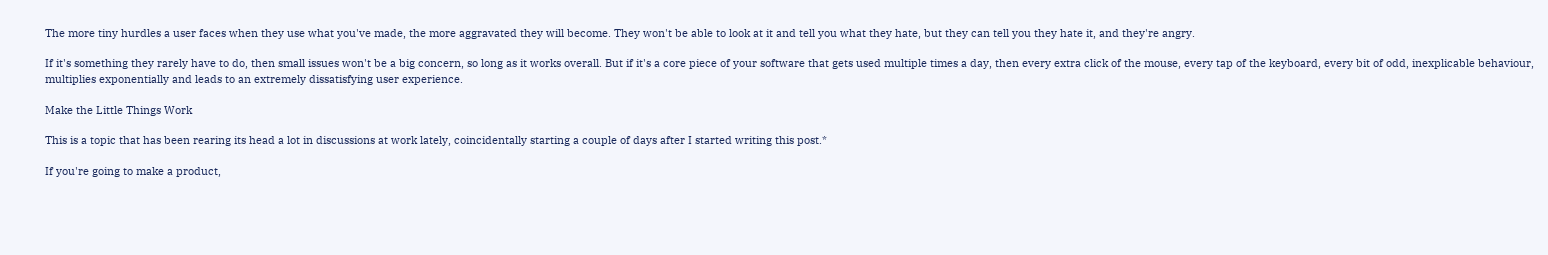The more tiny hurdles a user faces when they use what you've made, the more aggravated they will become. They won't be able to look at it and tell you what they hate, but they can tell you they hate it, and they're angry.

If it's something they rarely have to do, then small issues won't be a big concern, so long as it works overall. But if it's a core piece of your software that gets used multiple times a day, then every extra click of the mouse, every tap of the keyboard, every bit of odd, inexplicable behaviour, multiplies exponentially and leads to an extremely dissatisfying user experience.

Make the Little Things Work

This is a topic that has been rearing its head a lot in discussions at work lately, coincidentally starting a couple of days after I started writing this post.*

If you're going to make a product,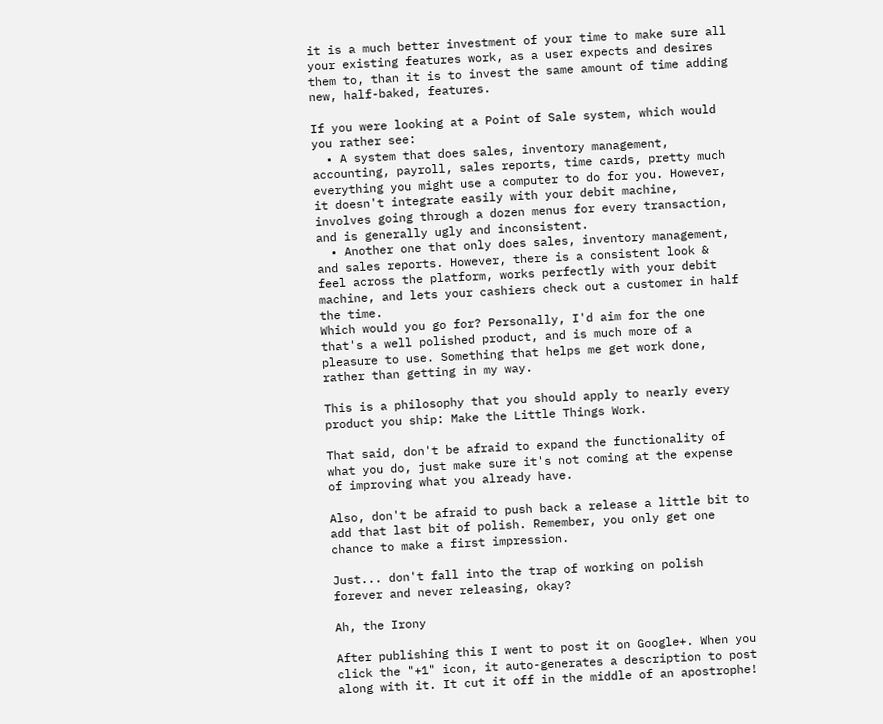it is a much better investment of your time to make sure all your existing features work, as a user expects and desires them to, than it is to invest the same amount of time adding new, half-baked, features.

If you were looking at a Point of Sale system, which would you rather see:
  • A system that does sales, inventory management, accounting, payroll, sales reports, time cards, pretty much everything you might use a computer to do for you. However, it doesn't integrate easily with your debit machine, involves going through a dozen menus for every transaction, and is generally ugly and inconsistent.
  • Another one that only does sales, inventory management, and sales reports. However, there is a consistent look & feel across the platform, works perfectly with your debit machine, and lets your cashiers check out a customer in half the time.
Which would you go for? Personally, I'd aim for the one that's a well polished product, and is much more of a pleasure to use. Something that helps me get work done, rather than getting in my way.

This is a philosophy that you should apply to nearly every product you ship: Make the Little Things Work.

That said, don't be afraid to expand the functionality of what you do, just make sure it's not coming at the expense of improving what you already have.

Also, don't be afraid to push back a release a little bit to add that last bit of polish. Remember, you only get one chance to make a first impression.

Just... don't fall into the trap of working on polish forever and never releasing, okay?

Ah, the Irony

After publishing this I went to post it on Google+. When you click the "+1" icon, it auto-generates a description to post along with it. It cut it off in the middle of an apostrophe!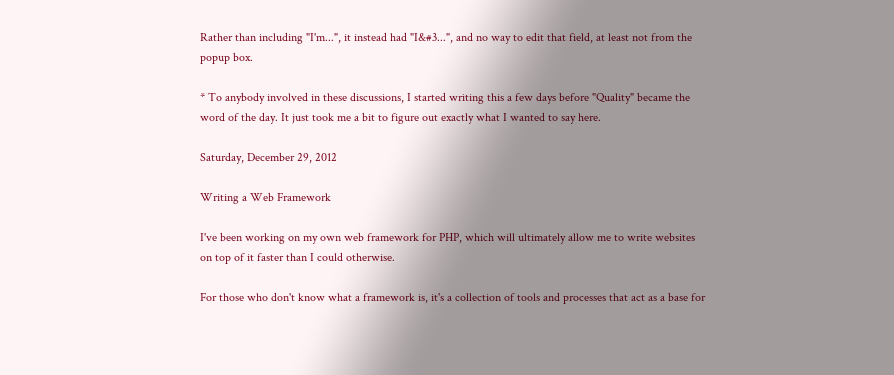Rather than including "I'm...", it instead had "I&#3...", and no way to edit that field, at least not from the popup box.

* To anybody involved in these discussions, I started writing this a few days before "Quality" became the word of the day. It just took me a bit to figure out exactly what I wanted to say here.

Saturday, December 29, 2012

Writing a Web Framework

I've been working on my own web framework for PHP, which will ultimately allow me to write websites on top of it faster than I could otherwise.

For those who don't know what a framework is, it's a collection of tools and processes that act as a base for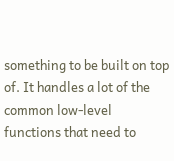something to be built on top of. It handles a lot of the common low-level functions that need to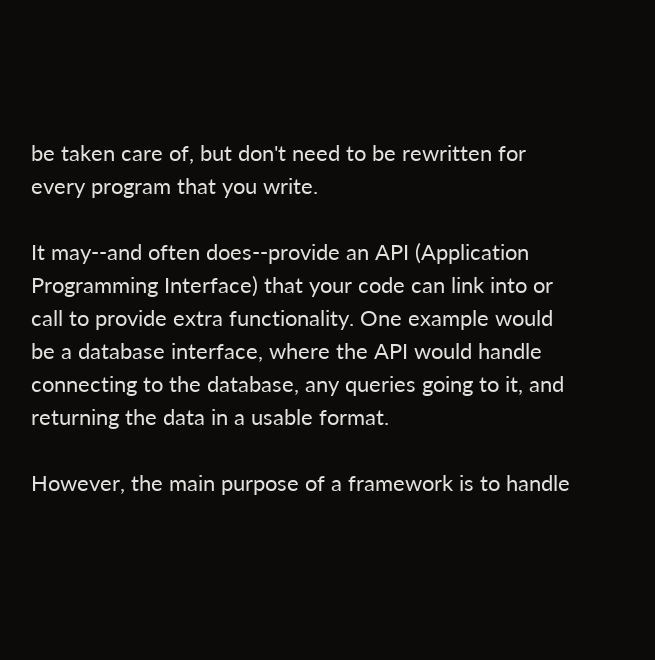be taken care of, but don't need to be rewritten for every program that you write.

It may--and often does--provide an API (Application Programming Interface) that your code can link into or call to provide extra functionality. One example would be a database interface, where the API would handle connecting to the database, any queries going to it, and returning the data in a usable format.

However, the main purpose of a framework is to handle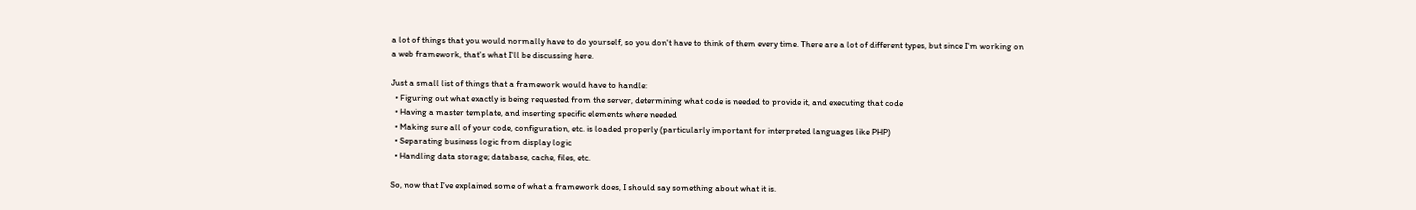a lot of things that you would normally have to do yourself, so you don't have to think of them every time. There are a lot of different types, but since I'm working on a web framework, that's what I'll be discussing here.

Just a small list of things that a framework would have to handle:
  • Figuring out what exactly is being requested from the server, determining what code is needed to provide it, and executing that code
  • Having a master template, and inserting specific elements where needed
  • Making sure all of your code, configuration, etc. is loaded properly (particularly important for interpreted languages like PHP)
  • Separating business logic from display logic
  • Handling data storage; database, cache, files, etc.

So, now that I've explained some of what a framework does, I should say something about what it is.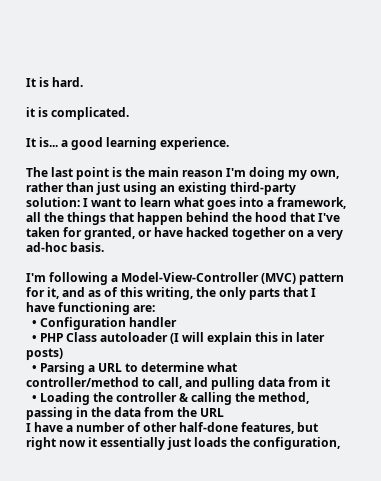It is hard.

it is complicated.

It is... a good learning experience.

The last point is the main reason I'm doing my own, rather than just using an existing third-party solution: I want to learn what goes into a framework, all the things that happen behind the hood that I've taken for granted, or have hacked together on a very ad-hoc basis.

I'm following a Model-View-Controller (MVC) pattern for it, and as of this writing, the only parts that I have functioning are:
  • Configuration handler
  • PHP Class autoloader (I will explain this in later posts)
  • Parsing a URL to determine what controller/method to call, and pulling data from it
  • Loading the controller & calling the method, passing in the data from the URL
I have a number of other half-done features, but right now it essentially just loads the configuration,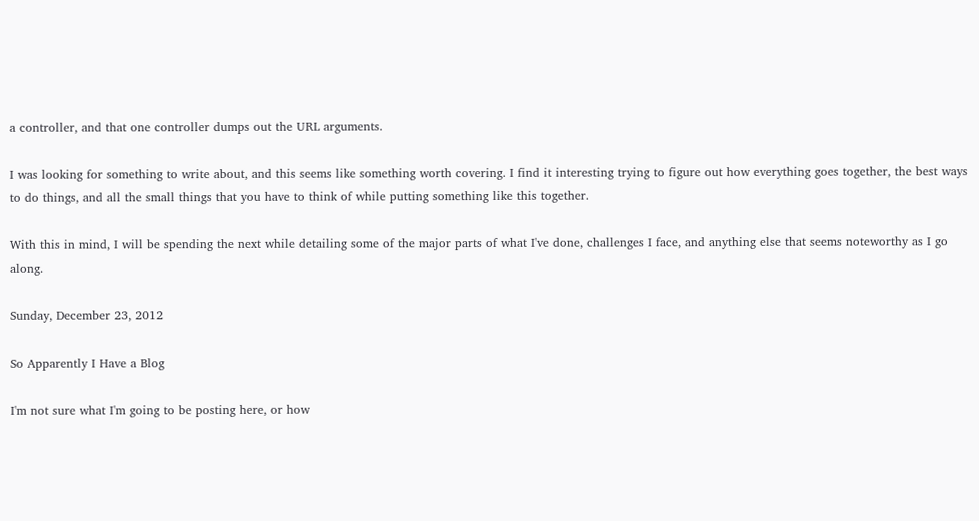a controller, and that one controller dumps out the URL arguments.

I was looking for something to write about, and this seems like something worth covering. I find it interesting trying to figure out how everything goes together, the best ways to do things, and all the small things that you have to think of while putting something like this together.

With this in mind, I will be spending the next while detailing some of the major parts of what I've done, challenges I face, and anything else that seems noteworthy as I go along.

Sunday, December 23, 2012

So Apparently I Have a Blog

I'm not sure what I'm going to be posting here, or how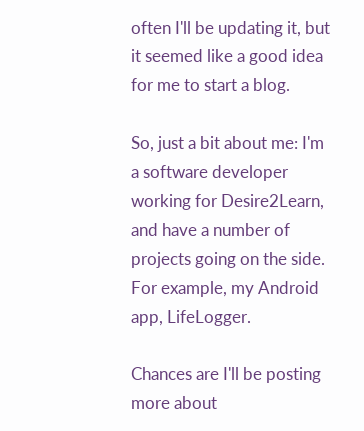often I'll be updating it, but it seemed like a good idea for me to start a blog.

So, just a bit about me: I'm a software developer working for Desire2Learn, and have a number of projects going on the side. For example, my Android app, LifeLogger.

Chances are I'll be posting more about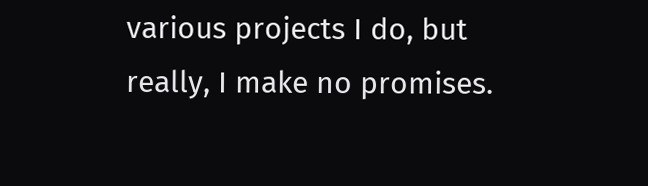various projects I do, but really, I make no promises.